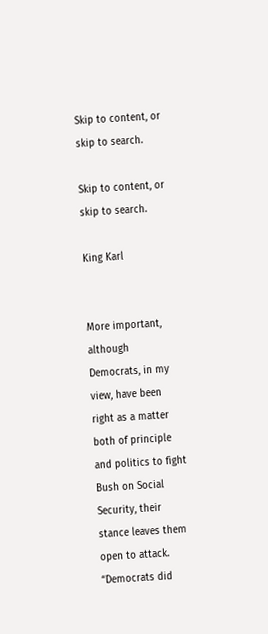Skip to content, or skip to search.

Skip to content, or skip to search.

King Karl


More important, although Democrats, in my view, have been right as a matter both of principle and politics to fight Bush on Social Security, their stance leaves them open to attack. “Democrats did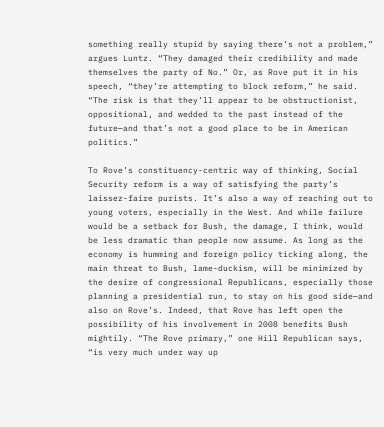something really stupid by saying there’s not a problem,” argues Luntz. “They damaged their credibility and made themselves the party of No.” Or, as Rove put it in his speech, “they’re attempting to block reform,” he said. “The risk is that they’ll appear to be obstructionist, oppositional, and wedded to the past instead of the future—and that’s not a good place to be in American politics.”

To Rove’s constituency-centric way of thinking, Social Security reform is a way of satisfying the party’s laissez-faire purists. It’s also a way of reaching out to young voters, especially in the West. And while failure would be a setback for Bush, the damage, I think, would be less dramatic than people now assume. As long as the economy is humming and foreign policy ticking along, the main threat to Bush, lame-duckism, will be minimized by the desire of congressional Republicans, especially those planning a presidential run, to stay on his good side—and also on Rove’s. Indeed, that Rove has left open the possibility of his involvement in 2008 benefits Bush mightily. “The Rove primary,” one Hill Republican says, “is very much under way up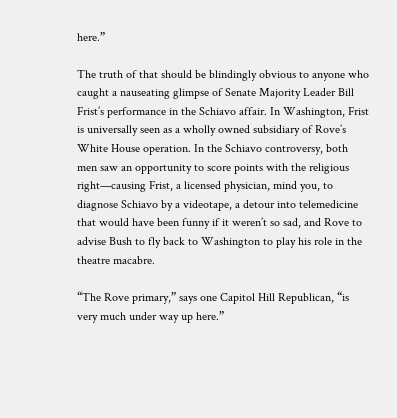here.”

The truth of that should be blindingly obvious to anyone who caught a nauseating glimpse of Senate Majority Leader Bill Frist’s performance in the Schiavo affair. In Washington, Frist is universally seen as a wholly owned subsidiary of Rove’s White House operation. In the Schiavo controversy, both men saw an opportunity to score points with the religious right—causing Frist, a licensed physician, mind you, to diagnose Schiavo by a videotape, a detour into telemedicine that would have been funny if it weren’t so sad, and Rove to advise Bush to fly back to Washington to play his role in the theatre macabre.

“The Rove primary,” says one Capitol Hill Republican, “is very much under way up here.”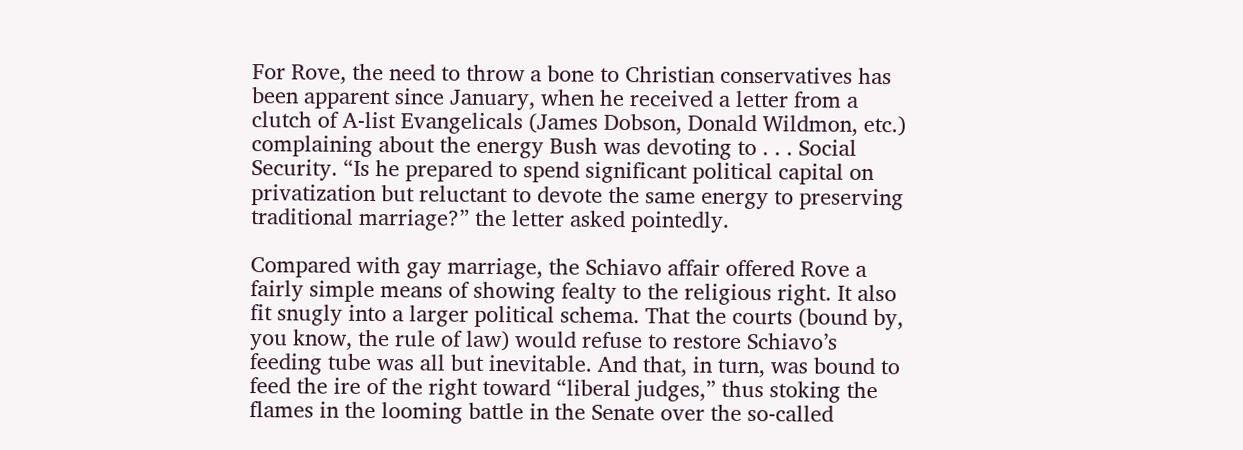For Rove, the need to throw a bone to Christian conservatives has been apparent since January, when he received a letter from a clutch of A-list Evangelicals (James Dobson, Donald Wildmon, etc.) complaining about the energy Bush was devoting to . . . Social Security. “Is he prepared to spend significant political capital on privatization but reluctant to devote the same energy to preserving traditional marriage?” the letter asked pointedly.

Compared with gay marriage, the Schiavo affair offered Rove a fairly simple means of showing fealty to the religious right. It also fit snugly into a larger political schema. That the courts (bound by, you know, the rule of law) would refuse to restore Schiavo’s feeding tube was all but inevitable. And that, in turn, was bound to feed the ire of the right toward “liberal judges,” thus stoking the flames in the looming battle in the Senate over the so-called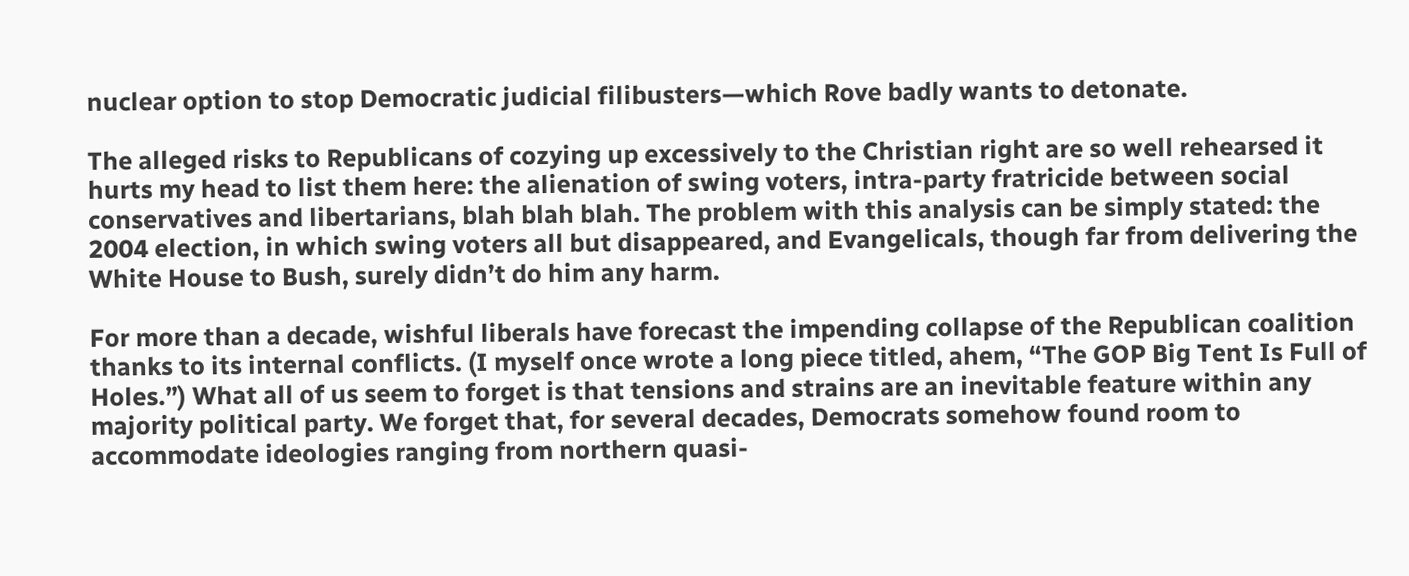nuclear option to stop Democratic judicial filibusters—which Rove badly wants to detonate.

The alleged risks to Republicans of cozying up excessively to the Christian right are so well rehearsed it hurts my head to list them here: the alienation of swing voters, intra-party fratricide between social conservatives and libertarians, blah blah blah. The problem with this analysis can be simply stated: the 2004 election, in which swing voters all but disappeared, and Evangelicals, though far from delivering the White House to Bush, surely didn’t do him any harm.

For more than a decade, wishful liberals have forecast the impending collapse of the Republican coalition thanks to its internal conflicts. (I myself once wrote a long piece titled, ahem, “The GOP Big Tent Is Full of Holes.”) What all of us seem to forget is that tensions and strains are an inevitable feature within any majority political party. We forget that, for several decades, Democrats somehow found room to accommodate ideologies ranging from northern quasi-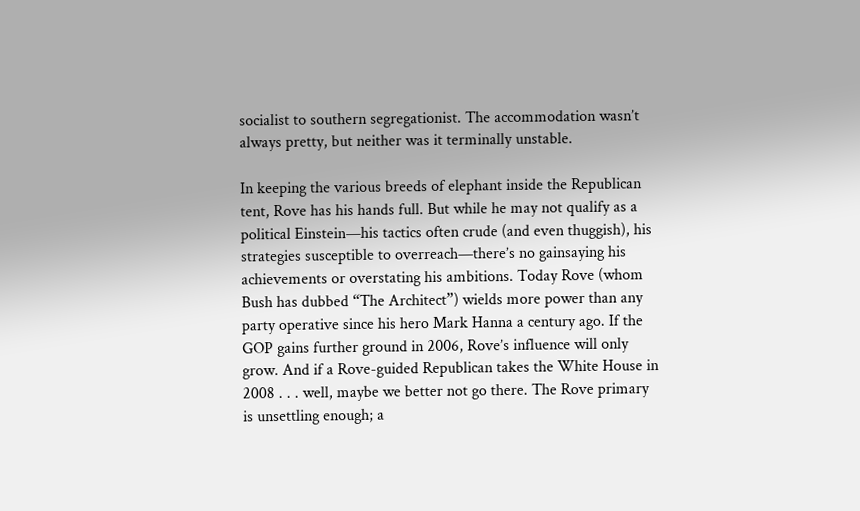socialist to southern segregationist. The accommodation wasn’t always pretty, but neither was it terminally unstable.

In keeping the various breeds of elephant inside the Republican tent, Rove has his hands full. But while he may not qualify as a political Einstein—his tactics often crude (and even thuggish), his strategies susceptible to overreach—there’s no gainsaying his achievements or overstating his ambitions. Today Rove (whom Bush has dubbed “The Architect”) wields more power than any party operative since his hero Mark Hanna a century ago. If the GOP gains further ground in 2006, Rove’s influence will only grow. And if a Rove-guided Republican takes the White House in 2008 . . . well, maybe we better not go there. The Rove primary is unsettling enough; a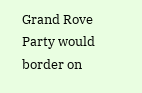Grand Rove Party would border on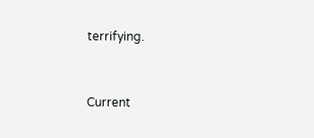terrifying.


Current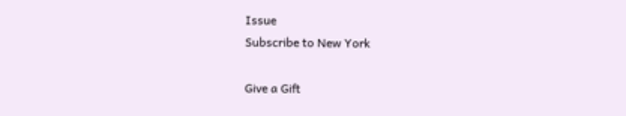Issue
Subscribe to New York

Give a Gift